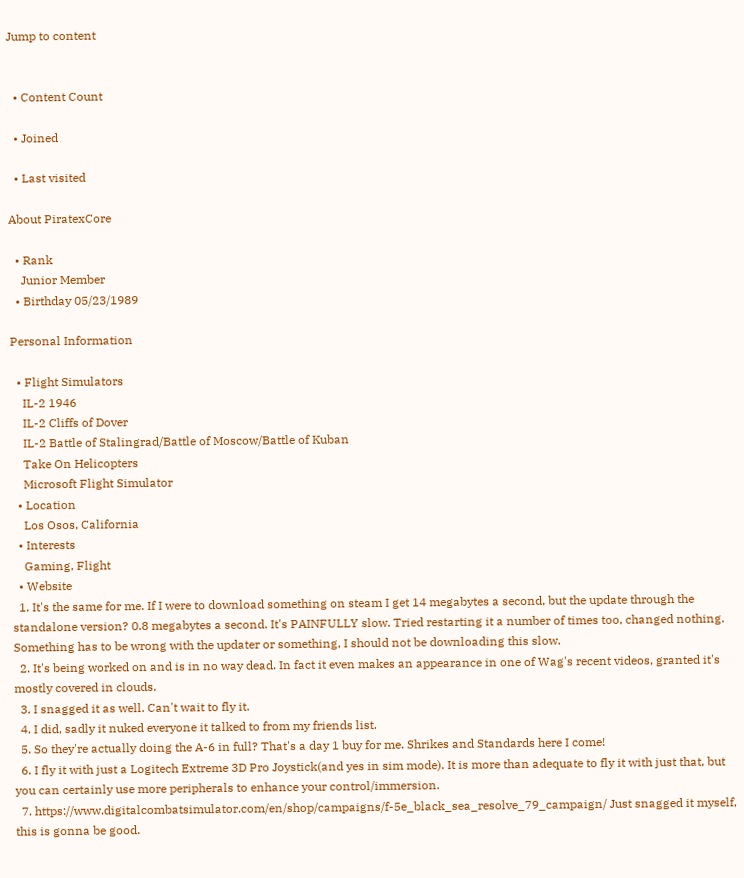Jump to content


  • Content Count

  • Joined

  • Last visited

About PiratexCore

  • Rank
    Junior Member
  • Birthday 05/23/1989

Personal Information

  • Flight Simulators
    IL-2 1946
    IL-2 Cliffs of Dover
    IL-2 Battle of Stalingrad/Battle of Moscow/Battle of Kuban
    Take On Helicopters
    Microsoft Flight Simulator
  • Location
    Los Osos, California
  • Interests
    Gaming, Flight
  • Website
  1. It's the same for me. If I were to download something on steam I get 14 megabytes a second, but the update through the standalone version? 0.8 megabytes a second. It's PAINFULLY slow. Tried restarting it a number of times too, changed nothing. Something has to be wrong with the updater or something, I should not be downloading this slow.
  2. It's being worked on and is in no way dead. In fact it even makes an appearance in one of Wag's recent videos, granted it's mostly covered in clouds.
  3. I snagged it as well. Can't wait to fly it.
  4. I did, sadly it nuked everyone it talked to from my friends list.
  5. So they're actually doing the A-6 in full? That's a day 1 buy for me. Shrikes and Standards here I come!
  6. I fly it with just a Logitech Extreme 3D Pro Joystick(and yes in sim mode). It is more than adequate to fly it with just that, but you can certainly use more peripherals to enhance your control/immersion.
  7. https://www.digitalcombatsimulator.com/en/shop/campaigns/f-5e_black_sea_resolve_79_campaign/ Just snagged it myself, this is gonna be good.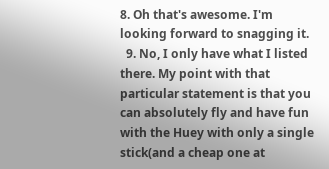8. Oh that's awesome. I'm looking forward to snagging it.
  9. No, I only have what I listed there. My point with that particular statement is that you can absolutely fly and have fun with the Huey with only a single stick(and a cheap one at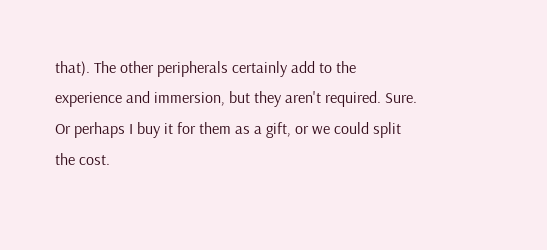that). The other peripherals certainly add to the experience and immersion, but they aren't required. Sure. Or perhaps I buy it for them as a gift, or we could split the cost.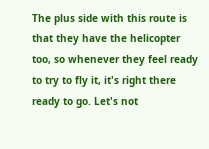The plus side with this route is that they have the helicopter too, so whenever they feel ready to try to fly it, it's right there ready to go. Let's not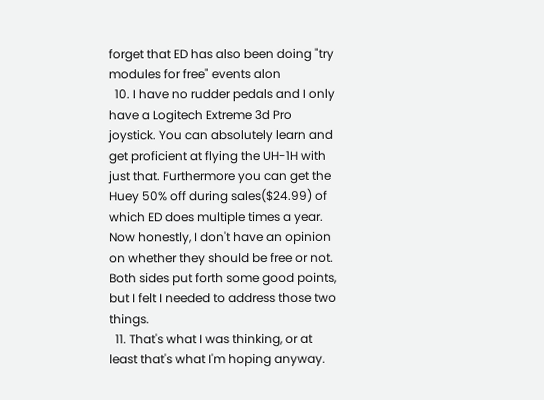forget that ED has also been doing "try modules for free" events alon
  10. I have no rudder pedals and I only have a Logitech Extreme 3d Pro joystick. You can absolutely learn and get proficient at flying the UH-1H with just that. Furthermore you can get the Huey 50% off during sales($24.99) of which ED does multiple times a year. Now honestly, I don't have an opinion on whether they should be free or not. Both sides put forth some good points, but I felt I needed to address those two things.
  11. That's what I was thinking, or at least that's what I'm hoping anyway.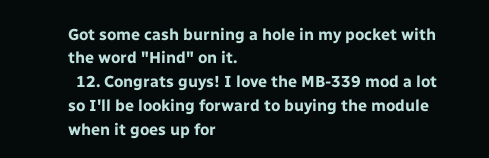Got some cash burning a hole in my pocket with the word "Hind" on it.
  12. Congrats guys! I love the MB-339 mod a lot so I'll be looking forward to buying the module when it goes up for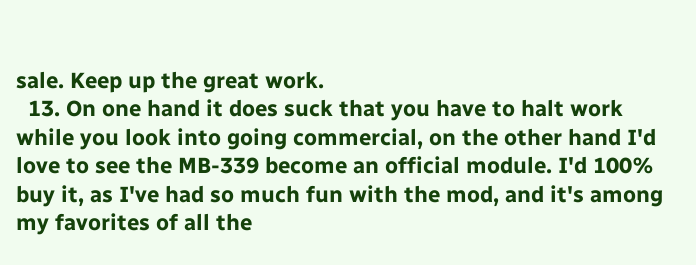sale. Keep up the great work.
  13. On one hand it does suck that you have to halt work while you look into going commercial, on the other hand I'd love to see the MB-339 become an official module. I'd 100% buy it, as I've had so much fun with the mod, and it's among my favorites of all the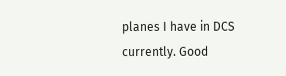planes I have in DCS currently. Good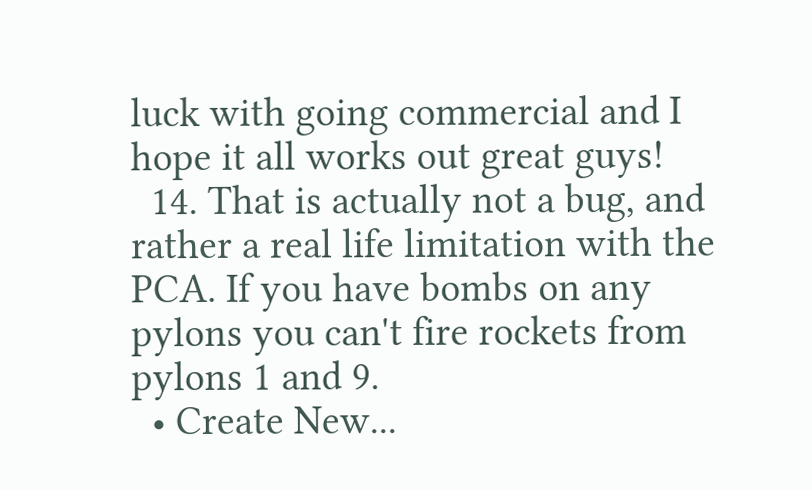luck with going commercial and I hope it all works out great guys!
  14. That is actually not a bug, and rather a real life limitation with the PCA. If you have bombs on any pylons you can't fire rockets from pylons 1 and 9.
  • Create New...